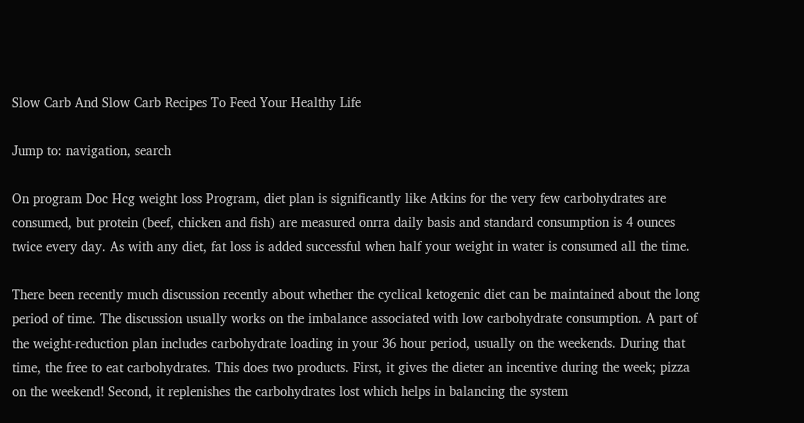Slow Carb And Slow Carb Recipes To Feed Your Healthy Life

Jump to: navigation, search

On program Doc Hcg weight loss Program, diet plan is significantly like Atkins for the very few carbohydrates are consumed, but protein (beef, chicken and fish) are measured onrra daily basis and standard consumption is 4 ounces twice every day. As with any diet, fat loss is added successful when half your weight in water is consumed all the time.

There been recently much discussion recently about whether the cyclical ketogenic diet can be maintained about the long period of time. The discussion usually works on the imbalance associated with low carbohydrate consumption. A part of the weight-reduction plan includes carbohydrate loading in your 36 hour period, usually on the weekends. During that time, the free to eat carbohydrates. This does two products. First, it gives the dieter an incentive during the week; pizza on the weekend! Second, it replenishes the carbohydrates lost which helps in balancing the system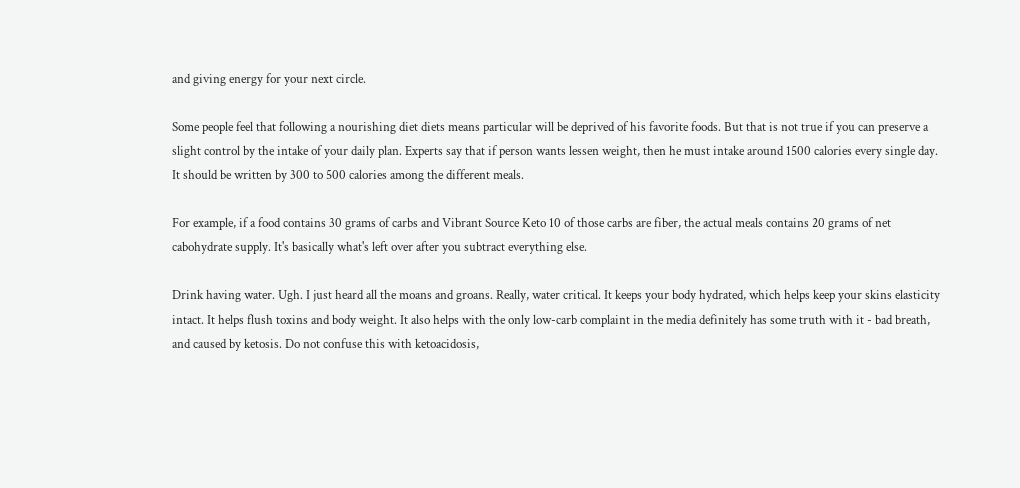and giving energy for your next circle.

Some people feel that following a nourishing diet diets means particular will be deprived of his favorite foods. But that is not true if you can preserve a slight control by the intake of your daily plan. Experts say that if person wants lessen weight, then he must intake around 1500 calories every single day. It should be written by 300 to 500 calories among the different meals.

For example, if a food contains 30 grams of carbs and Vibrant Source Keto 10 of those carbs are fiber, the actual meals contains 20 grams of net cabohydrate supply. It's basically what's left over after you subtract everything else.

Drink having water. Ugh. I just heard all the moans and groans. Really, water critical. It keeps your body hydrated, which helps keep your skins elasticity intact. It helps flush toxins and body weight. It also helps with the only low-carb complaint in the media definitely has some truth with it - bad breath, and caused by ketosis. Do not confuse this with ketoacidosis,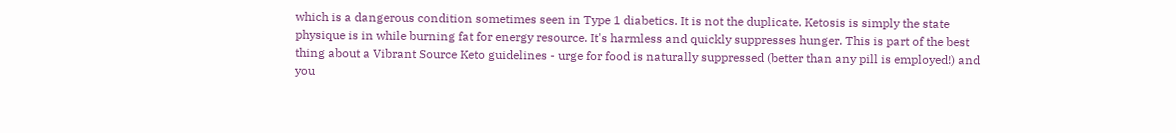which is a dangerous condition sometimes seen in Type 1 diabetics. It is not the duplicate. Ketosis is simply the state physique is in while burning fat for energy resource. It's harmless and quickly suppresses hunger. This is part of the best thing about a Vibrant Source Keto guidelines - urge for food is naturally suppressed (better than any pill is employed!) and you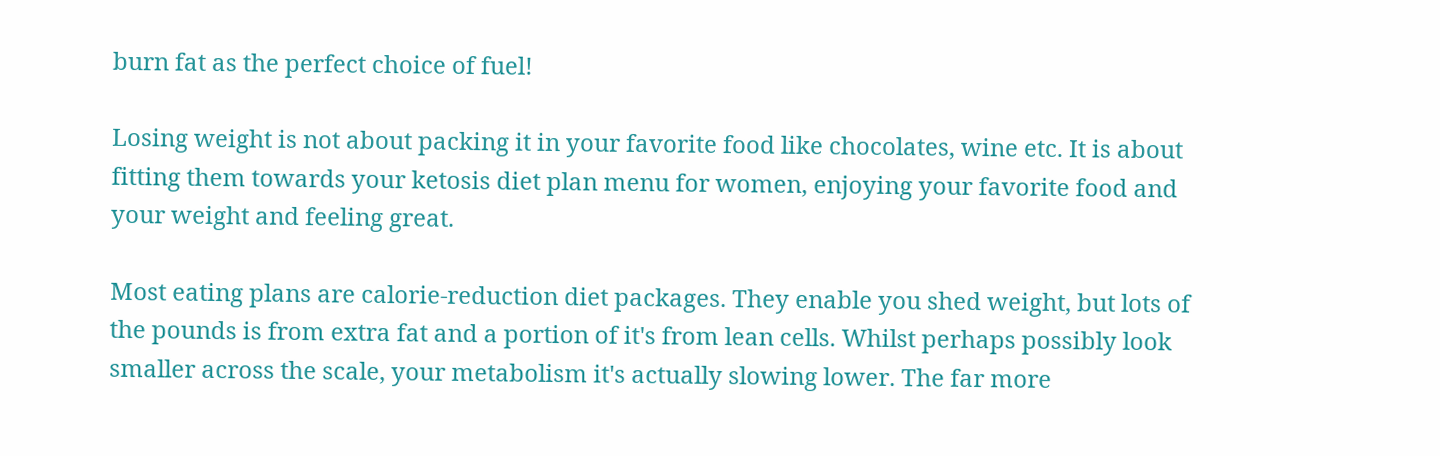burn fat as the perfect choice of fuel!

Losing weight is not about packing it in your favorite food like chocolates, wine etc. It is about fitting them towards your ketosis diet plan menu for women, enjoying your favorite food and your weight and feeling great.

Most eating plans are calorie-reduction diet packages. They enable you shed weight, but lots of the pounds is from extra fat and a portion of it's from lean cells. Whilst perhaps possibly look smaller across the scale, your metabolism it's actually slowing lower. The far more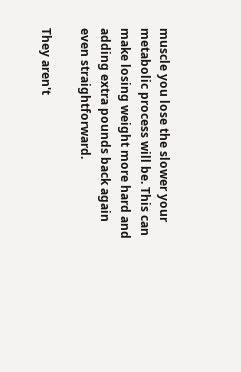muscle you lose the slower your metabolic process will be. This can make losing weight more hard and adding extra pounds back again even straightforward.

They aren't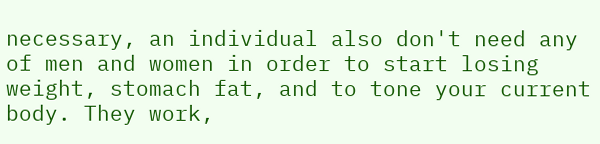necessary, an individual also don't need any of men and women in order to start losing weight, stomach fat, and to tone your current body. They work,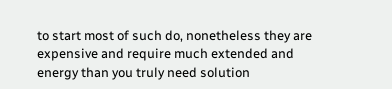to start most of such do, nonetheless they are expensive and require much extended and energy than you truly need solution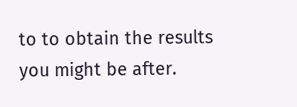to to obtain the results you might be after.